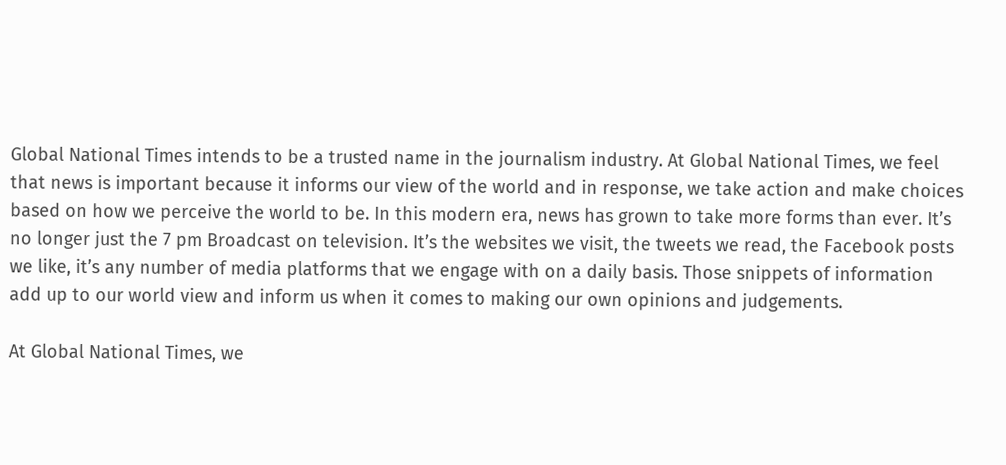Global National Times intends to be a trusted name in the journalism industry. At Global National Times, we feel that news is important because it informs our view of the world and in response, we take action and make choices based on how we perceive the world to be. In this modern era, news has grown to take more forms than ever. It’s no longer just the 7 pm Broadcast on television. It’s the websites we visit, the tweets we read, the Facebook posts we like, it’s any number of media platforms that we engage with on a daily basis. Those snippets of information add up to our world view and inform us when it comes to making our own opinions and judgements.

At Global National Times, we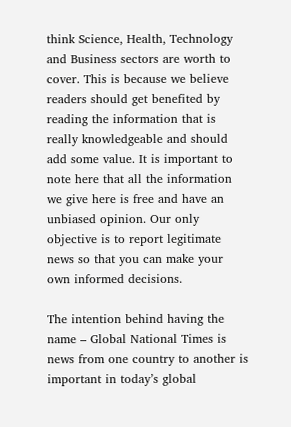think Science, Health, Technology and Business sectors are worth to cover. This is because we believe readers should get benefited by reading the information that is really knowledgeable and should add some value. It is important to note here that all the information we give here is free and have an unbiased opinion. Our only objective is to report legitimate news so that you can make your own informed decisions.

The intention behind having the name – Global National Times is news from one country to another is important in today’s global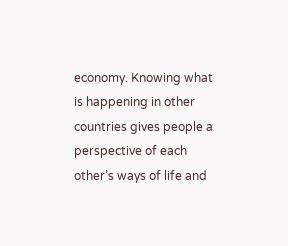economy. Knowing what is happening in other countries gives people a perspective of each other’s ways of life and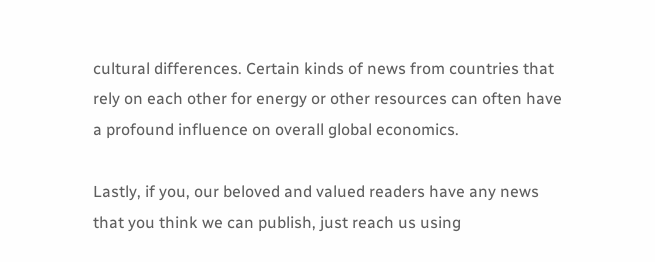cultural differences. Certain kinds of news from countries that rely on each other for energy or other resources can often have a profound influence on overall global economics.

Lastly, if you, our beloved and valued readers have any news that you think we can publish, just reach us using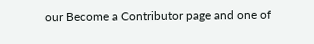our Become a Contributor page and one of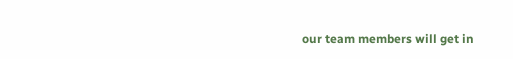our team members will get in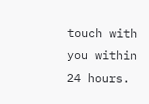touch with you within 24 hours.